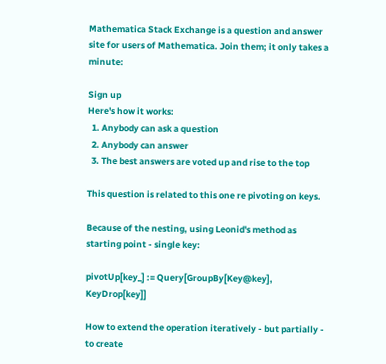Mathematica Stack Exchange is a question and answer site for users of Mathematica. Join them; it only takes a minute:

Sign up
Here's how it works:
  1. Anybody can ask a question
  2. Anybody can answer
  3. The best answers are voted up and rise to the top

This question is related to this one re pivoting on keys.

Because of the nesting, using Leonid's method as starting point - single key:

pivotUp[key_] := Query[GroupBy[Key@key], KeyDrop[key]]

How to extend the operation iteratively - but partially - to create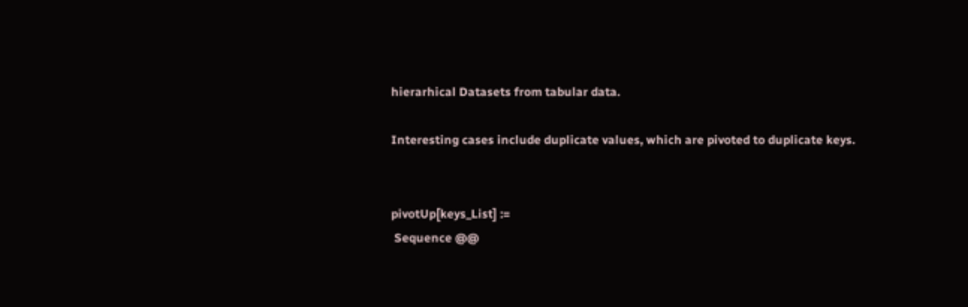hierarhical Datasets from tabular data.

Interesting cases include duplicate values, which are pivoted to duplicate keys.


pivotUp[keys_List] :=
 Sequence @@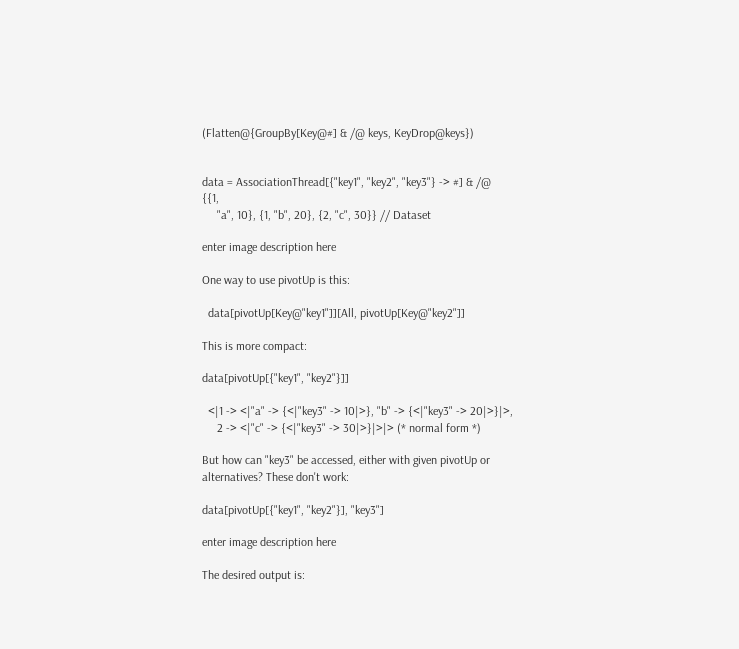(Flatten@{GroupBy[Key@#] & /@ keys, KeyDrop@keys})


data = AssociationThread[{"key1", "key2", "key3"} -> #] & /@  {{1,
     "a", 10}, {1, "b", 20}, {2, "c", 30}} // Dataset

enter image description here

One way to use pivotUp is this:

  data[pivotUp[Key@"key1"]][All, pivotUp[Key@"key2"]]

This is more compact:

data[pivotUp[{"key1", "key2"}]]

  <|1 -> <|"a" -> {<|"key3" -> 10|>}, "b" -> {<|"key3" -> 20|>}|>,
     2 -> <|"c" -> {<|"key3" -> 30|>}|>|> (* normal form *)

But how can "key3" be accessed, either with given pivotUp or alternatives? These don't work:

data[pivotUp[{"key1", "key2"}], "key3"]

enter image description here

The desired output is: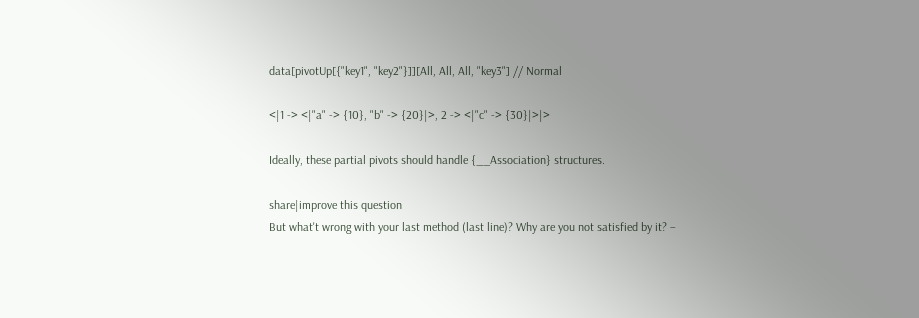data[pivotUp[{"key1", "key2"}]][All, All, All, "key3"] // Normal

<|1 -> <|"a" -> {10}, "b" -> {20}|>, 2 -> <|"c" -> {30}|>|>

Ideally, these partial pivots should handle {__Association} structures.

share|improve this question
But what't wrong with your last method (last line)? Why are you not satisfied by it? –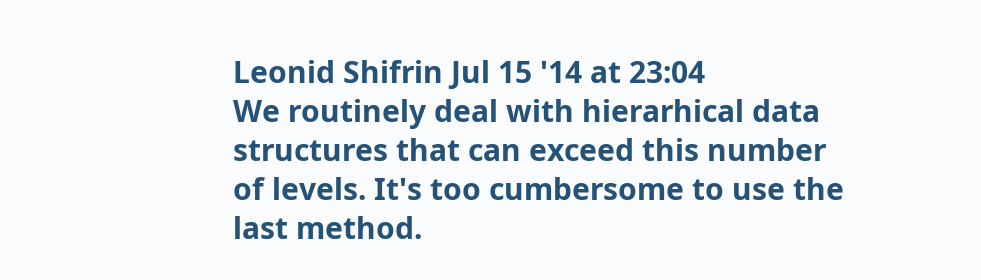Leonid Shifrin Jul 15 '14 at 23:04
We routinely deal with hierarhical data structures that can exceed this number of levels. It's too cumbersome to use the last method.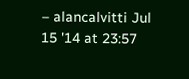– alancalvitti Jul 15 '14 at 23:57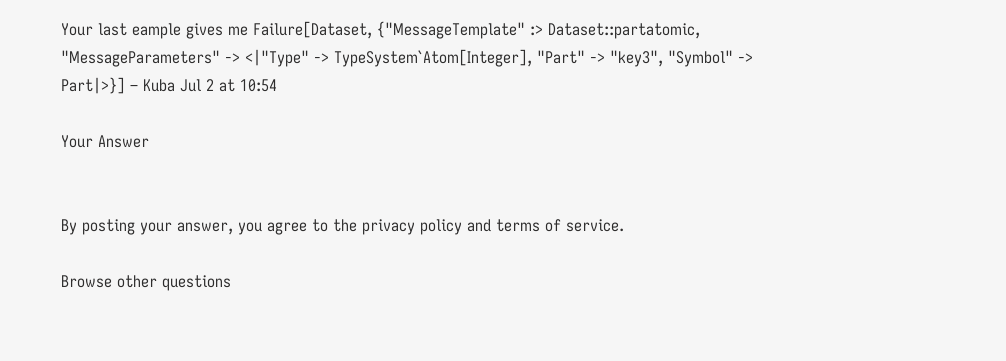Your last eample gives me Failure[Dataset, {"MessageTemplate" :> Dataset::partatomic, "MessageParameters" -> <|"Type" -> TypeSystem`Atom[Integer], "Part" -> "key3", "Symbol" -> Part|>}] – Kuba Jul 2 at 10:54

Your Answer


By posting your answer, you agree to the privacy policy and terms of service.

Browse other questions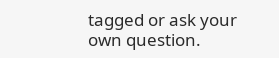tagged or ask your own question.